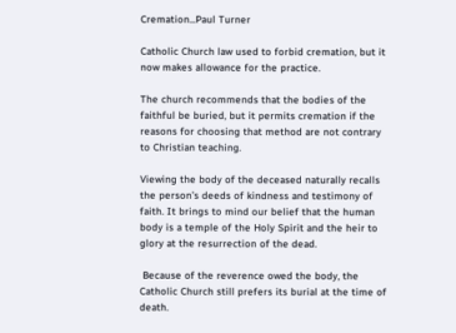Cremation...Paul Turner

Catholic Church law used to forbid cremation, but it now makes allowance for the practice.

The church recommends that the bodies of the faithful be buried, but it permits cremation if the reasons for choosing that method are not contrary to Christian teaching.

Viewing the body of the deceased naturally recalls the person’s deeds of kindness and testimony of faith. It brings to mind our belief that the human body is a temple of the Holy Spirit and the heir to glory at the resurrection of the dead.

 Because of the reverence owed the body, the Catholic Church still prefers its burial at the time of death.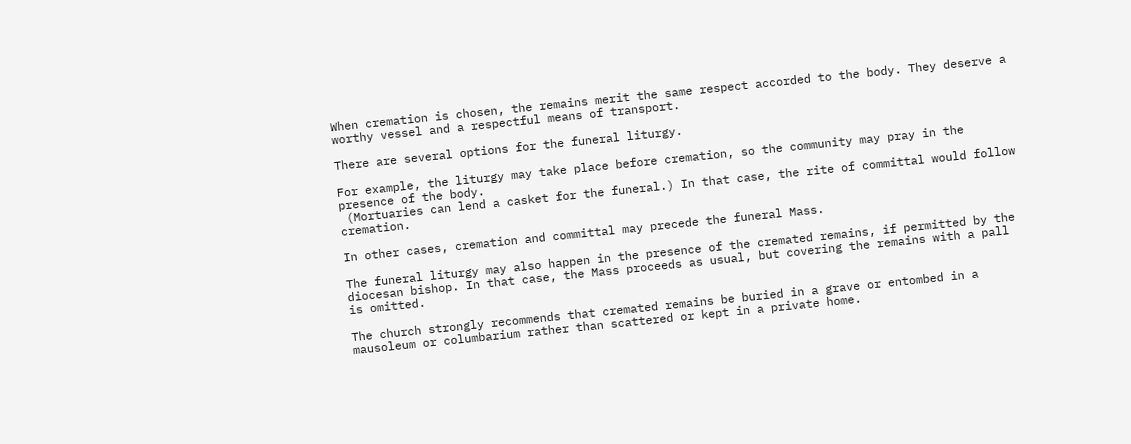When cremation is chosen, the remains merit the same respect accorded to the body. They deserve a worthy vessel and a respectful means of transport.

There are several options for the funeral liturgy.

For example, the liturgy may take place before cremation, so the community may pray in the presence of the body.
 (Mortuaries can lend a casket for the funeral.) In that case, the rite of committal would follow cremation.

In other cases, cremation and committal may precede the funeral Mass.

The funeral liturgy may also happen in the presence of the cremated remains, if permitted by the diocesan bishop. In that case, the Mass proceeds as usual, but covering the remains with a pall is omitted.

The church strongly recommends that cremated remains be buried in a grave or entombed in a mausoleum or columbarium rather than scattered or kept in a private home.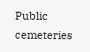Public cemeteries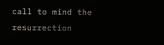call to mind the resurrection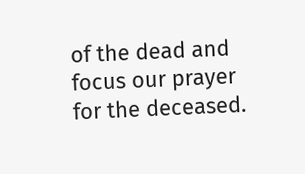of the dead and focus our prayer for the deceased.